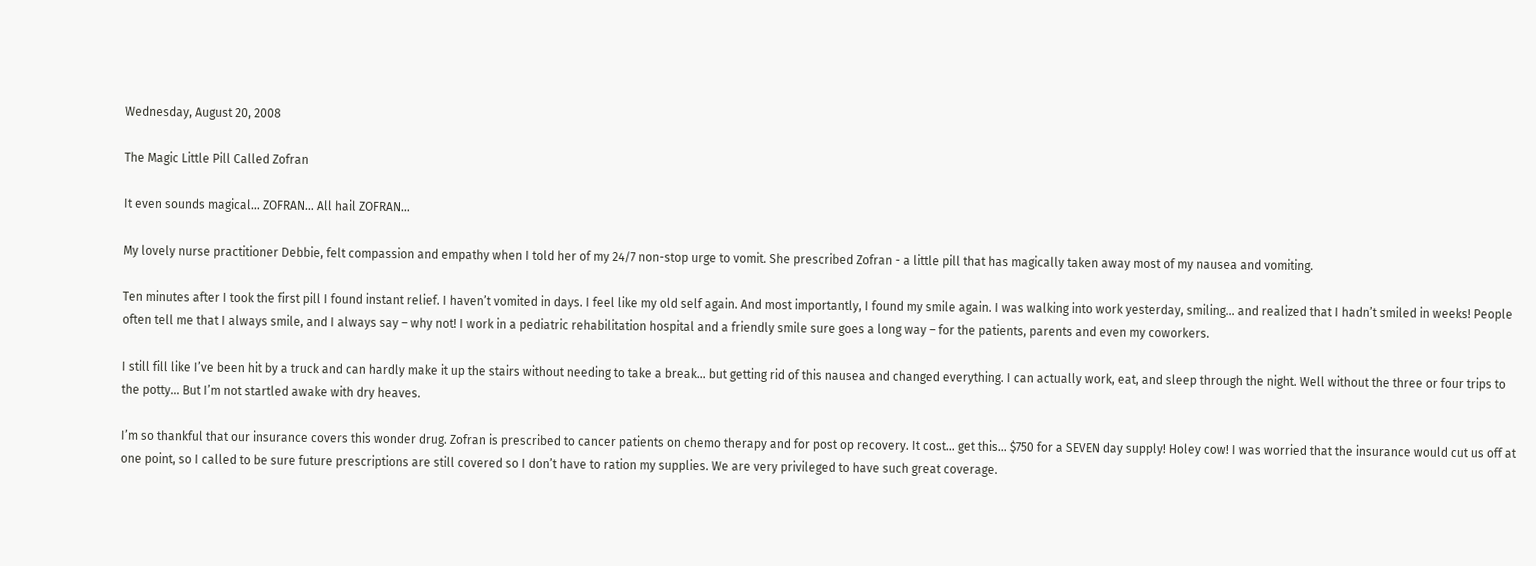Wednesday, August 20, 2008

The Magic Little Pill Called Zofran

It even sounds magical… ZOFRAN… All hail ZOFRAN…

My lovely nurse practitioner Debbie, felt compassion and empathy when I told her of my 24/7 non-stop urge to vomit. She prescribed Zofran - a little pill that has magically taken away most of my nausea and vomiting.

Ten minutes after I took the first pill I found instant relief. I haven’t vomited in days. I feel like my old self again. And most importantly, I found my smile again. I was walking into work yesterday, smiling… and realized that I hadn’t smiled in weeks! People often tell me that I always smile, and I always say – why not! I work in a pediatric rehabilitation hospital and a friendly smile sure goes a long way – for the patients, parents and even my coworkers.

I still fill like I’ve been hit by a truck and can hardly make it up the stairs without needing to take a break… but getting rid of this nausea and changed everything. I can actually work, eat, and sleep through the night. Well without the three or four trips to the potty… But I’m not startled awake with dry heaves.

I’m so thankful that our insurance covers this wonder drug. Zofran is prescribed to cancer patients on chemo therapy and for post op recovery. It cost… get this… $750 for a SEVEN day supply! Holey cow! I was worried that the insurance would cut us off at one point, so I called to be sure future prescriptions are still covered so I don’t have to ration my supplies. We are very privileged to have such great coverage.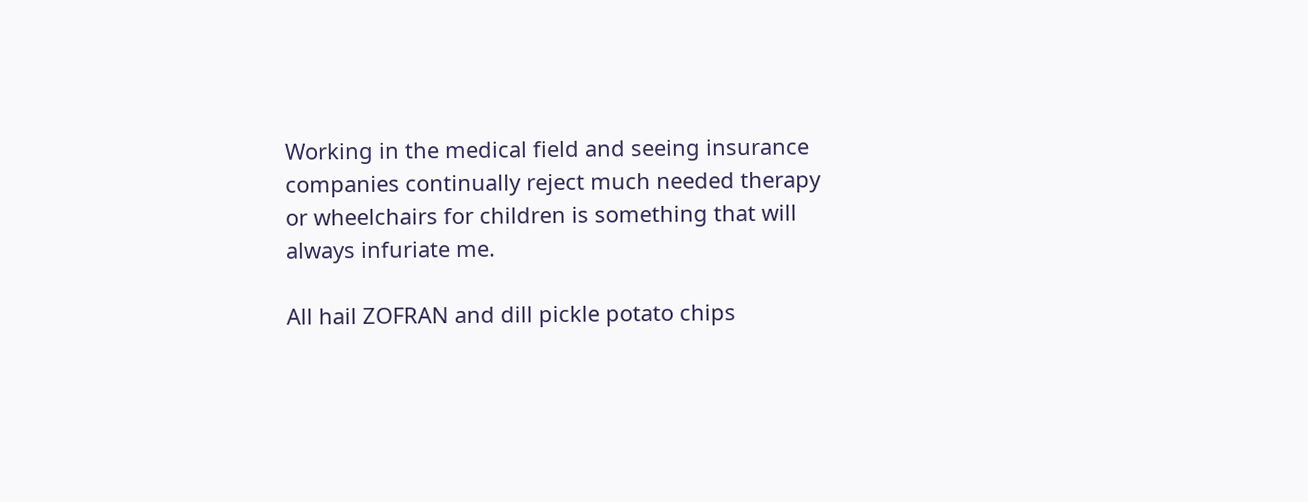Working in the medical field and seeing insurance companies continually reject much needed therapy or wheelchairs for children is something that will always infuriate me.

All hail ZOFRAN and dill pickle potato chips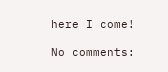here I come!

No comments: